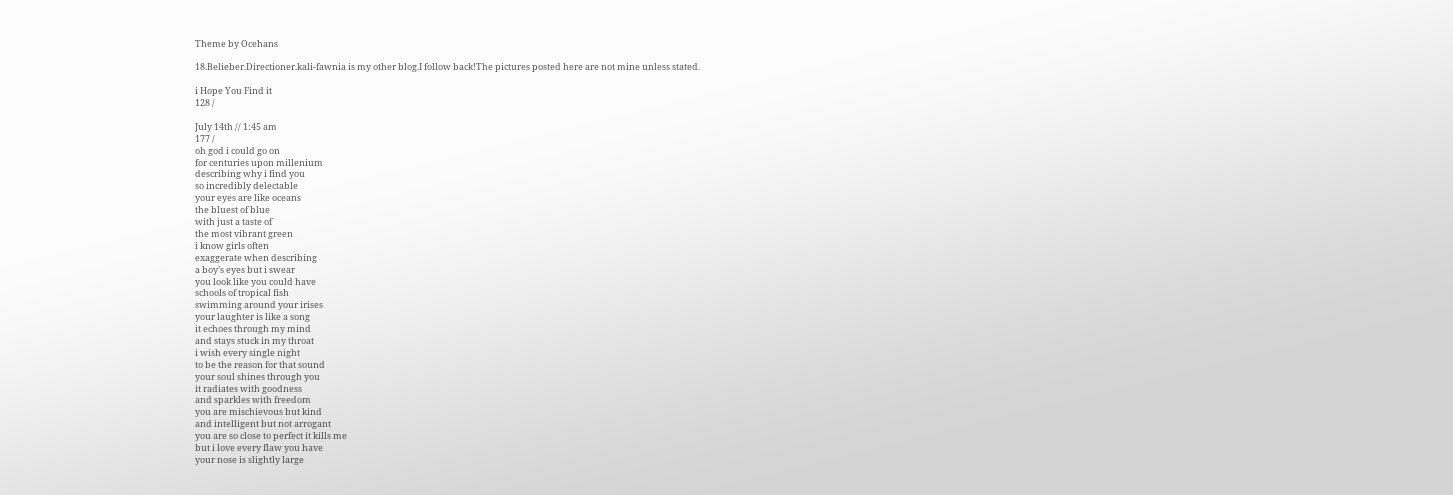Theme by Ocehans

18.Belieber.Directioner.kali-fawnia is my other blog.I follow back!The pictures posted here are not mine unless stated.

i Hope You Find it
128 /

July 14th // 1:45 am
177 /
oh god i could go on
for centuries upon millenium
describing why i find you
so incredibly delectable
your eyes are like oceans
the bluest of blue
with just a taste of
the most vibrant green
i know girls often
exaggerate when describing
a boy’s eyes but i swear
you look like you could have
schools of tropical fish
swimming around your irises
your laughter is like a song
it echoes through my mind
and stays stuck in my throat
i wish every single night
to be the reason for that sound
your soul shines through you
it radiates with goodness
and sparkles with freedom
you are mischievous but kind
and intelligent but not arrogant
you are so close to perfect it kills me
but i love every flaw you have
your nose is slightly large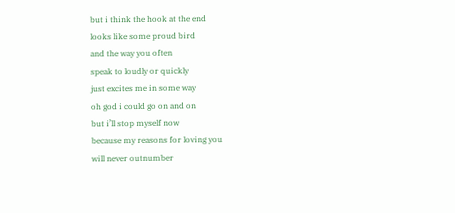but i think the hook at the end
looks like some proud bird
and the way you often
speak to loudly or quickly
just excites me in some way
oh god i could go on and on
but i’ll stop myself now
because my reasons for loving you
will never outnumber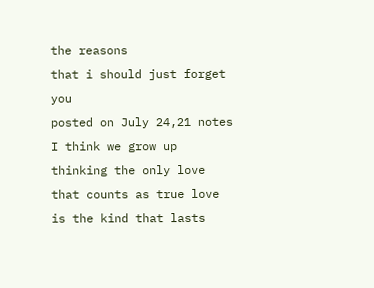the reasons
that i should just forget you
posted on July 24,21 notes
I think we grow up thinking the only love that counts as true love is the kind that lasts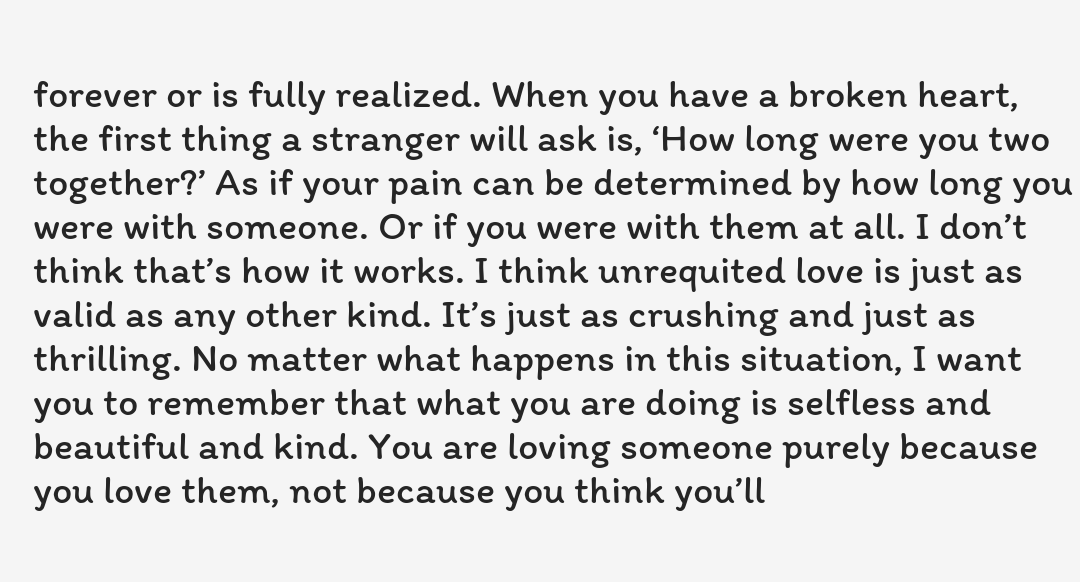forever or is fully realized. When you have a broken heart, the first thing a stranger will ask is, ‘How long were you two together?’ As if your pain can be determined by how long you were with someone. Or if you were with them at all. I don’t think that’s how it works. I think unrequited love is just as valid as any other kind. It’s just as crushing and just as thrilling. No matter what happens in this situation, I want you to remember that what you are doing is selfless and beautiful and kind. You are loving someone purely because you love them, not because you think you’ll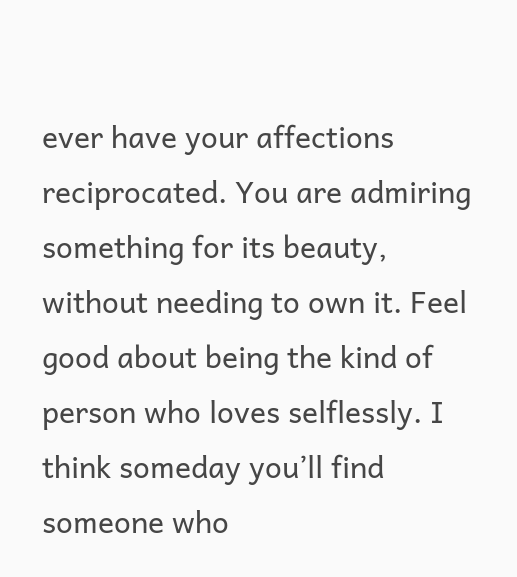ever have your affections reciprocated. You are admiring something for its beauty, without needing to own it. Feel good about being the kind of person who loves selflessly. I think someday you’ll find someone who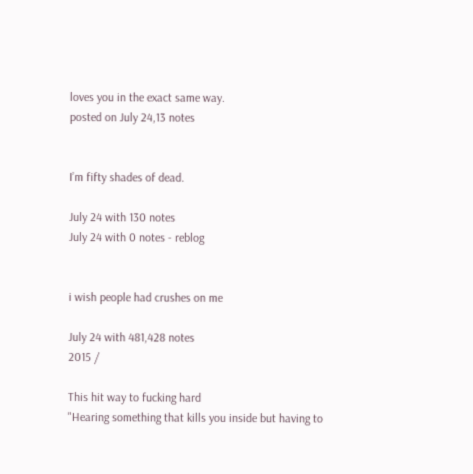loves you in the exact same way.
posted on July 24,13 notes


I’m fifty shades of dead.

July 24 with 130 notes
July 24 with 0 notes - reblog


i wish people had crushes on me

July 24 with 481,428 notes
2015 /

This hit way to fucking hard
"Hearing something that kills you inside but having to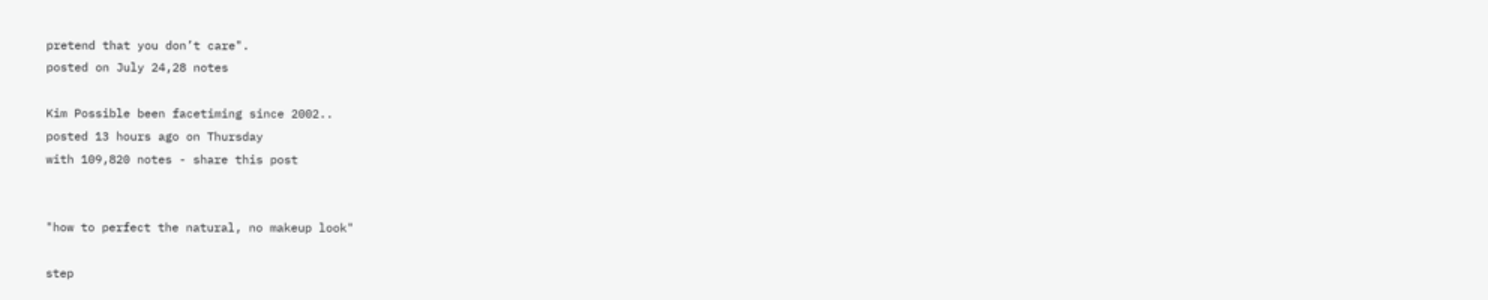pretend that you don’t care".
posted on July 24,28 notes

Kim Possible been facetiming since 2002..
posted 13 hours ago on Thursday
with 109,820 notes - share this post


"how to perfect the natural, no makeup look"

step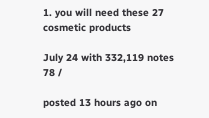1. you will need these 27 cosmetic products

July 24 with 332,119 notes
78 /

posted 13 hours ago on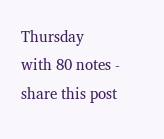Thursday
with 80 notes - share this post